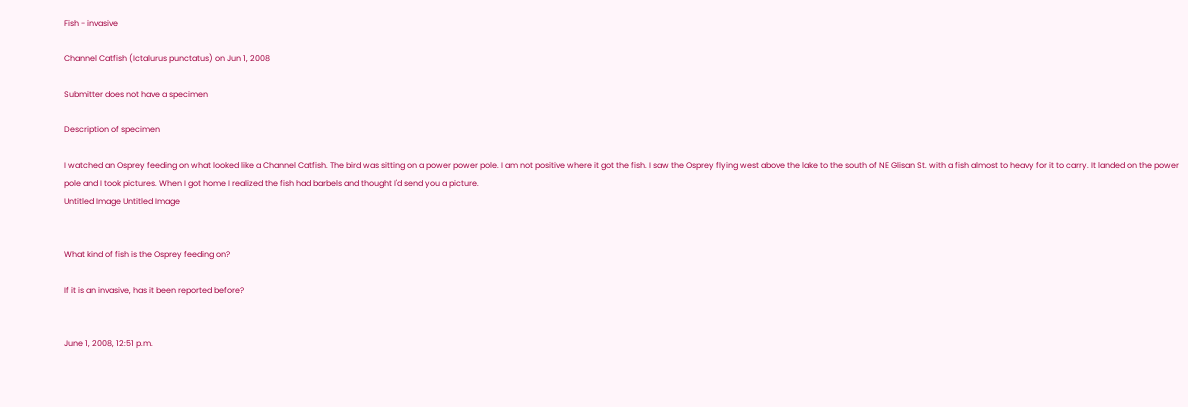Fish - invasive

Channel Catfish (Ictalurus punctatus) on Jun 1, 2008

Submitter does not have a specimen

Description of specimen

I watched an Osprey feeding on what looked like a Channel Catfish. The bird was sitting on a power power pole. I am not positive where it got the fish. I saw the Osprey flying west above the lake to the south of NE Glisan St. with a fish almost to heavy for it to carry. It landed on the power pole and I took pictures. When I got home I realized the fish had barbels and thought I'd send you a picture.
Untitled Image Untitled Image


What kind of fish is the Osprey feeding on?

If it is an invasive, has it been reported before?


June 1, 2008, 12:51 p.m.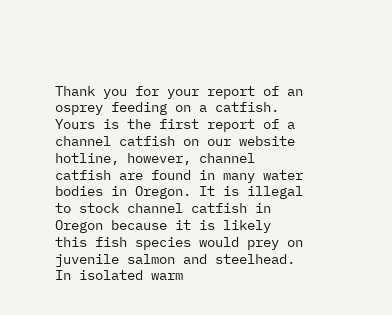Thank you for your report of an osprey feeding on a catfish. Yours is the first report of a channel catfish on our website hotline, however, channel catfish are found in many water bodies in Oregon. It is illegal to stock channel catfish in Oregon because it is likely this fish species would prey on juvenile salmon and steelhead. In isolated warm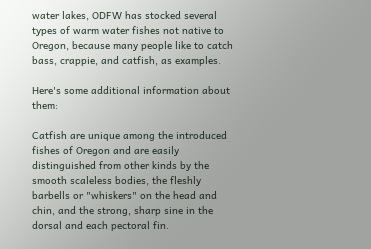water lakes, ODFW has stocked several types of warm water fishes not native to Oregon, because many people like to catch bass, crappie, and catfish, as examples.

Here's some additional information about them:

Catfish are unique among the introduced fishes of Oregon and are easily distinguished from other kinds by the smooth scaleless bodies, the fleshly barbells or "whiskers" on the head and chin, and the strong, sharp sine in the dorsal and each pectoral fin.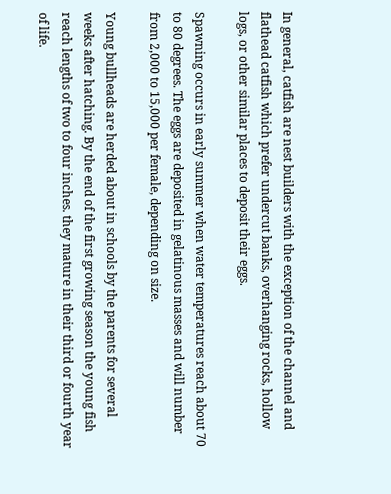In general, catfish are nest builders with the exception of the channel and flathead catfish which prefer undercut banks, overhanging rocks, hollow logs, or other similar places to deposit their eggs.

Spawning occurs in early summer when water temperatures reach about 70 to 80 degrees. The eggs are deposited in gelatinous masses and will number from 2,000 to 15,000 per female, depending on size.

Young bullheads are herded about in schools by the parents for several weeks after hatching. By the end of the first growing season the young fish reach lengths of two to four inches. they mature in their third or fourth year of life.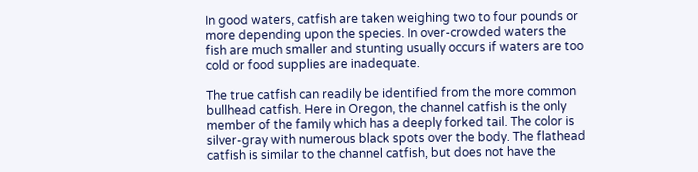In good waters, catfish are taken weighing two to four pounds or more depending upon the species. In over-crowded waters the fish are much smaller and stunting usually occurs if waters are too cold or food supplies are inadequate.

The true catfish can readily be identified from the more common bullhead catfish. Here in Oregon, the channel catfish is the only member of the family which has a deeply forked tail. The color is silver-gray with numerous black spots over the body. The flathead catfish is similar to the channel catfish, but does not have the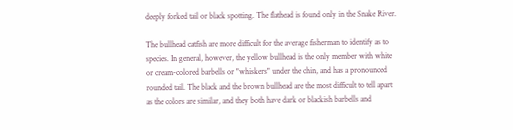deeply forked tail or black spotting. The flathead is found only in the Snake River.

The bullhead catfish are more difficult for the average fisherman to identify as to species. In general, however, the yellow bullhead is the only member with white or cream-colored barbells or "whiskers" under the chin, and has a pronounced rounded tail. The black and the brown bullhead are the most difficult to tell apart as the colors are similar, and they both have dark or blackish barbells and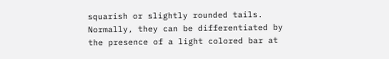squarish or slightly rounded tails. Normally, they can be differentiated by the presence of a light colored bar at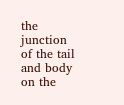the junction of the tail and body on the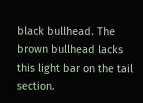black bullhead. The brown bullhead lacks this light bar on the tail section.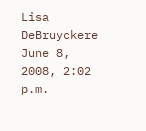Lisa DeBruyckere
June 8, 2008, 2:02 p.m.